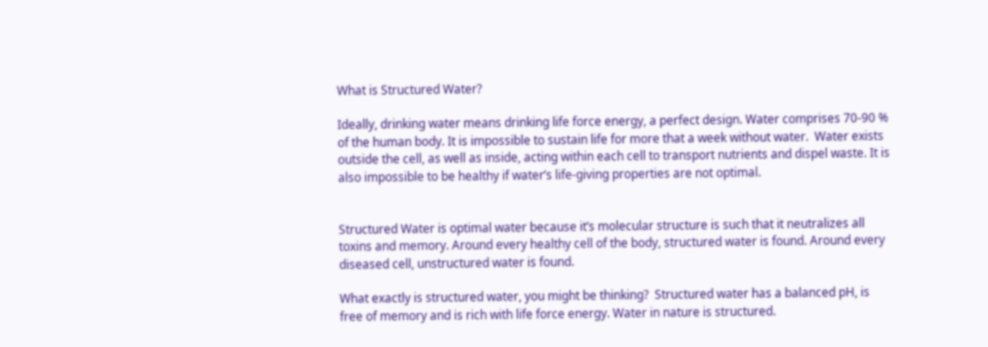What is Structured Water?

Ideally, drinking water means drinking life force energy, a perfect design. Water comprises 70-90 % of the human body. It is impossible to sustain life for more that a week without water.  Water exists outside the cell, as well as inside, acting within each cell to transport nutrients and dispel waste. It is also impossible to be healthy if water’s life-giving properties are not optimal.


Structured Water is optimal water because it’s molecular structure is such that it neutralizes all toxins and memory. Around every healthy cell of the body, structured water is found. Around every diseased cell, unstructured water is found.

What exactly is structured water, you might be thinking?  Structured water has a balanced pH, is free of memory and is rich with life force energy. Water in nature is structured.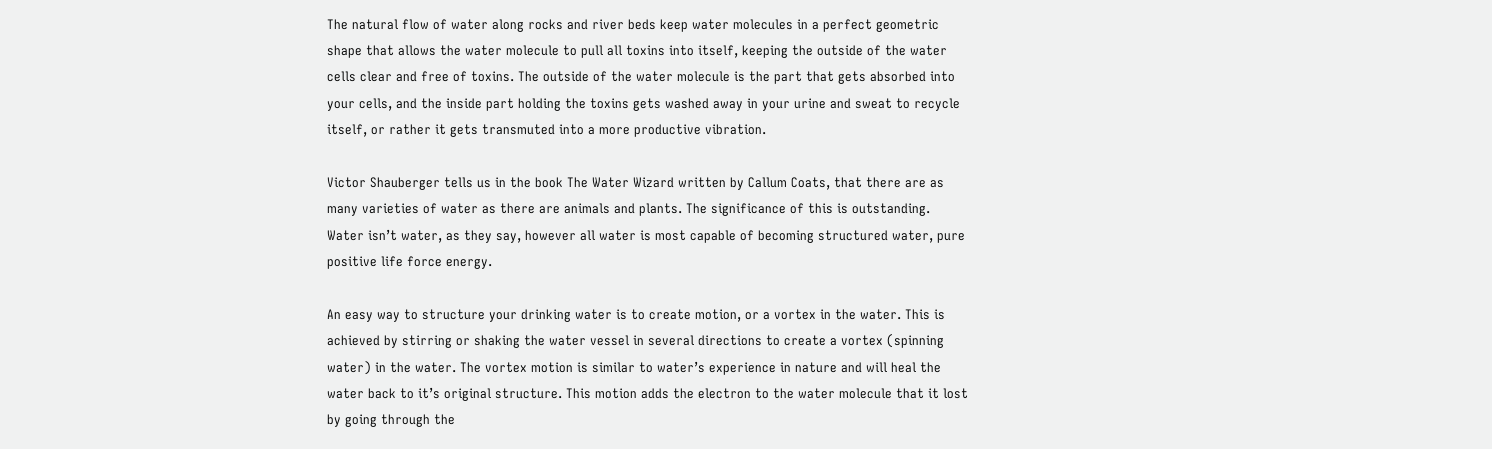The natural flow of water along rocks and river beds keep water molecules in a perfect geometric shape that allows the water molecule to pull all toxins into itself, keeping the outside of the water cells clear and free of toxins. The outside of the water molecule is the part that gets absorbed into your cells, and the inside part holding the toxins gets washed away in your urine and sweat to recycle itself, or rather it gets transmuted into a more productive vibration.

Victor Shauberger tells us in the book The Water Wizard written by Callum Coats, that there are as many varieties of water as there are animals and plants. The significance of this is outstanding. Water isn’t water, as they say, however all water is most capable of becoming structured water, pure positive life force energy.

An easy way to structure your drinking water is to create motion, or a vortex in the water. This is achieved by stirring or shaking the water vessel in several directions to create a vortex (spinning water) in the water. The vortex motion is similar to water’s experience in nature and will heal the water back to it’s original structure. This motion adds the electron to the water molecule that it lost by going through the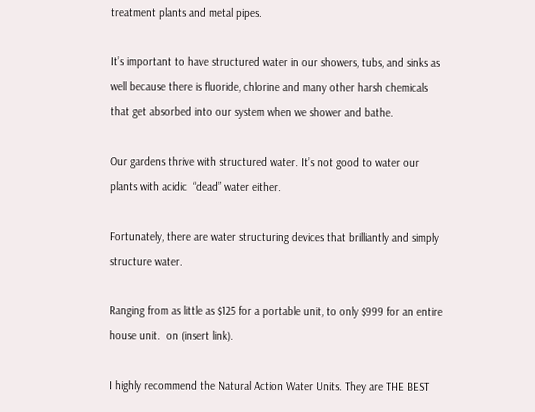treatment plants and metal pipes.

It’s important to have structured water in our showers, tubs, and sinks as well because there is fluoride, chlorine and many other harsh chemicals that get absorbed into our system when we shower and bathe.

Our gardens thrive with structured water. It’s not good to water our plants with acidic  “dead” water either.

Fortunately, there are water structuring devices that brilliantly and simply structure water.

Ranging from as little as $125 for a portable unit, to only $999 for an entire house unit.  on (insert link).

I highly recommend the Natural Action Water Units. They are THE BEST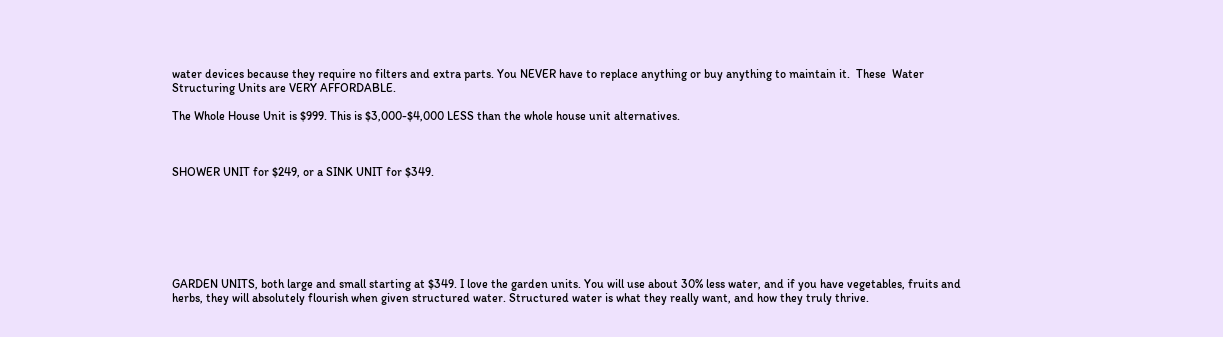water devices because they require no filters and extra parts. You NEVER have to replace anything or buy anything to maintain it.  These  Water Structuring Units are VERY AFFORDABLE.

The Whole House Unit is $999. This is $3,000-$4,000 LESS than the whole house unit alternatives.



SHOWER UNIT for $249, or a SINK UNIT for $349.







GARDEN UNITS, both large and small starting at $349. I love the garden units. You will use about 30% less water, and if you have vegetables, fruits and herbs, they will absolutely flourish when given structured water. Structured water is what they really want, and how they truly thrive.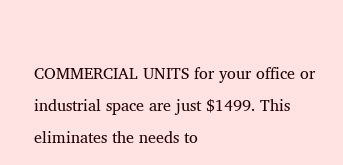COMMERCIAL UNITS for your office or industrial space are just $1499. This eliminates the needs to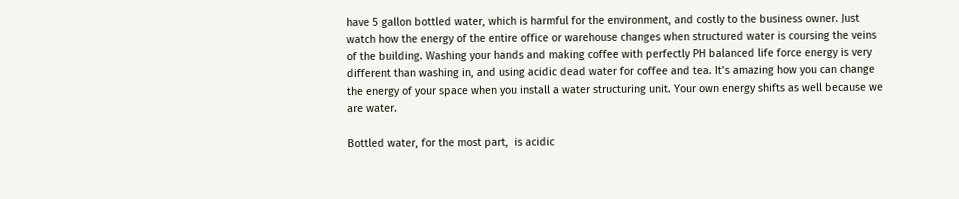have 5 gallon bottled water, which is harmful for the environment, and costly to the business owner. Just watch how the energy of the entire office or warehouse changes when structured water is coursing the veins of the building. Washing your hands and making coffee with perfectly PH balanced life force energy is very different than washing in, and using acidic dead water for coffee and tea. It’s amazing how you can change the energy of your space when you install a water structuring unit. Your own energy shifts as well because we are water.

Bottled water, for the most part,  is acidic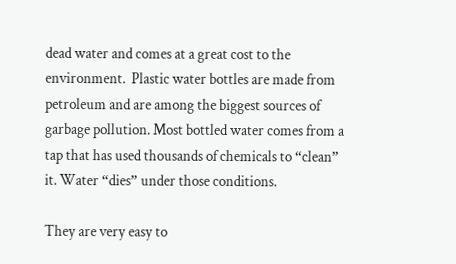dead water and comes at a great cost to the environment.  Plastic water bottles are made from petroleum and are among the biggest sources of garbage pollution. Most bottled water comes from a tap that has used thousands of chemicals to “clean” it. Water “dies” under those conditions.

They are very easy to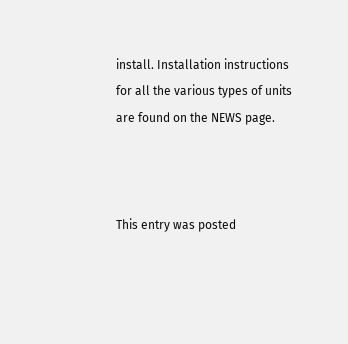install. Installation instructions for all the various types of units are found on the NEWS page.



This entry was posted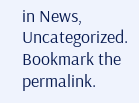in News, Uncategorized. Bookmark the permalink.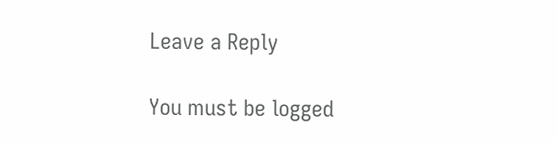Leave a Reply

You must be logged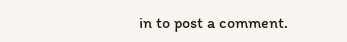in to post a comment.